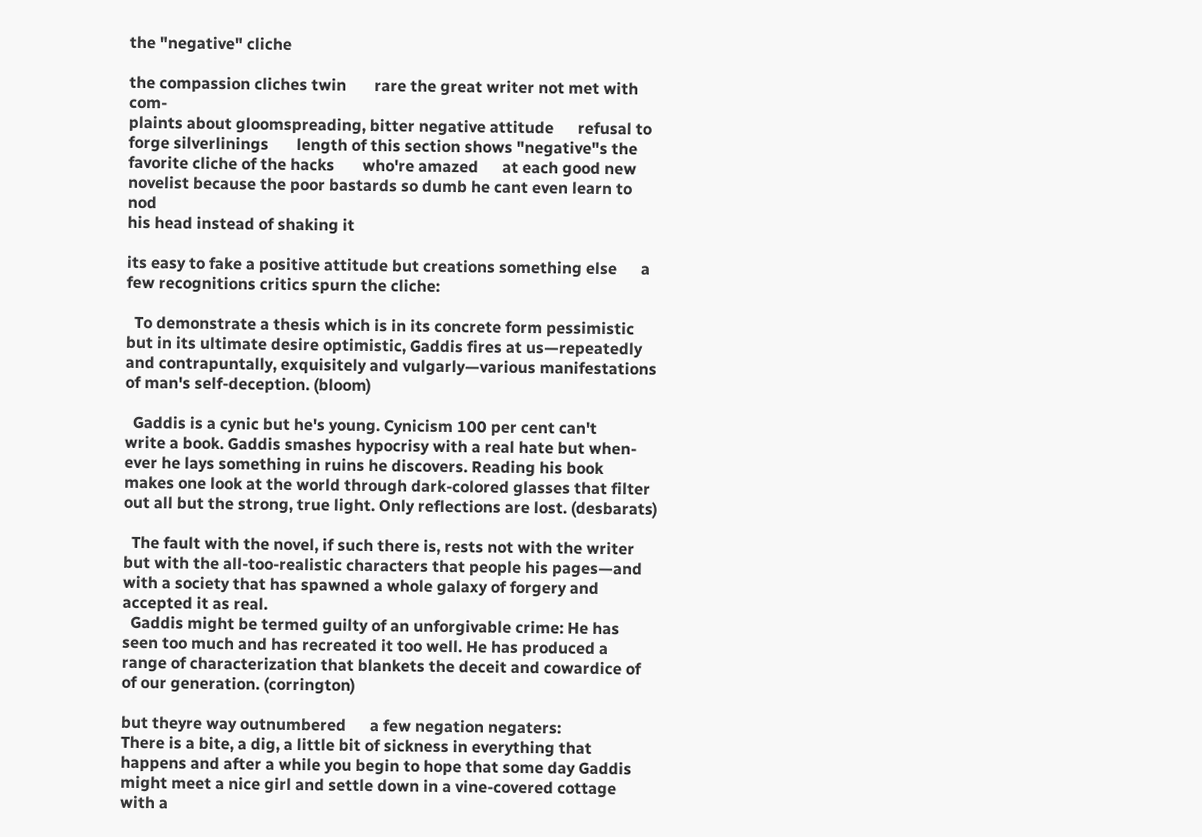the "negative" cliche

the compassion cliches twin       rare the great writer not met with com-
plaints about gloomspreading, bitter negative attitude      refusal to
forge silverlinings       length of this section shows "negative"s the
favorite cliche of the hacks       who're amazed      at each good new
novelist because the poor bastards so dumb he cant even learn to nod
his head instead of shaking it

its easy to fake a positive attitude but creations something else      a
few recognitions critics spurn the cliche:

  To demonstrate a thesis which is in its concrete form pessimistic
but in its ultimate desire optimistic, Gaddis fires at us—repeatedly
and contrapuntally, exquisitely and vulgarly—various manifestations
of man's self-deception. (bloom)

  Gaddis is a cynic but he's young. Cynicism 100 per cent can't
write a book. Gaddis smashes hypocrisy with a real hate but when-
ever he lays something in ruins he discovers. Reading his book
makes one look at the world through dark-colored glasses that filter
out all but the strong, true light. Only reflections are lost. (desbarats)

  The fault with the novel, if such there is, rests not with the writer
but with the all-too-realistic characters that people his pages—and
with a society that has spawned a whole galaxy of forgery and
accepted it as real.
  Gaddis might be termed guilty of an unforgivable crime: He has
seen too much and has recreated it too well. He has produced a
range of characterization that blankets the deceit and cowardice of
of our generation. (corrington)

but theyre way outnumbered      a few negation negaters:
There is a bite, a dig, a little bit of sickness in everything that
happens and after a while you begin to hope that some day Gaddis
might meet a nice girl and settle down in a vine-covered cottage
with a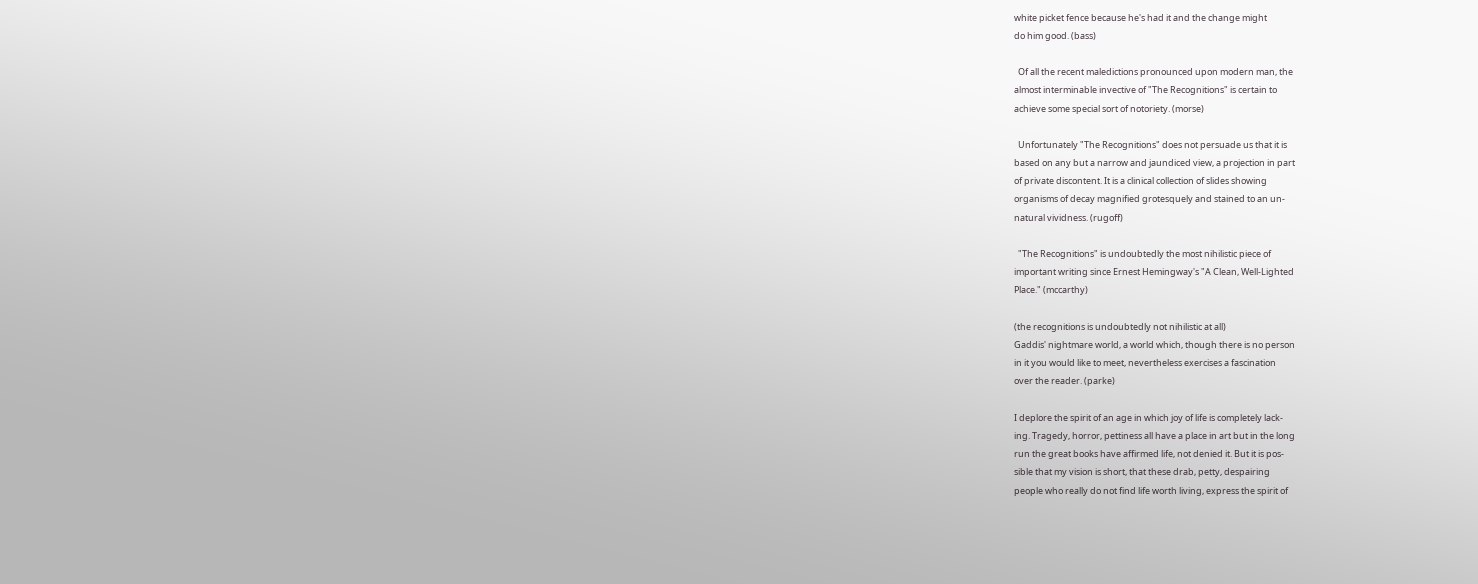white picket fence because he's had it and the change might
do him good. (bass)

  Of all the recent maledictions pronounced upon modern man, the
almost interminable invective of "The Recognitions" is certain to
achieve some special sort of notoriety. (morse)

  Unfortunately "The Recognitions" does not persuade us that it is
based on any but a narrow and jaundiced view, a projection in part
of private discontent. It is a clinical collection of slides showing
organisms of decay magnified grotesquely and stained to an un-
natural vividness. (rugoff)

  "The Recognitions" is undoubtedly the most nihilistic piece of
important writing since Ernest Hemingway's "A Clean, Well-Lighted
Place." (mccarthy)

(the recognitions is undoubtedly not nihilistic at all)
Gaddis' nightmare world, a world which, though there is no person
in it you would like to meet, nevertheless exercises a fascination
over the reader. (parke)

I deplore the spirit of an age in which joy of life is completely lack-
ing. Tragedy, horror, pettiness all have a place in art but in the long
run the great books have affirmed life, not denied it. But it is pos-
sible that my vision is short, that these drab, petty, despairing
people who really do not find life worth living, express the spirit of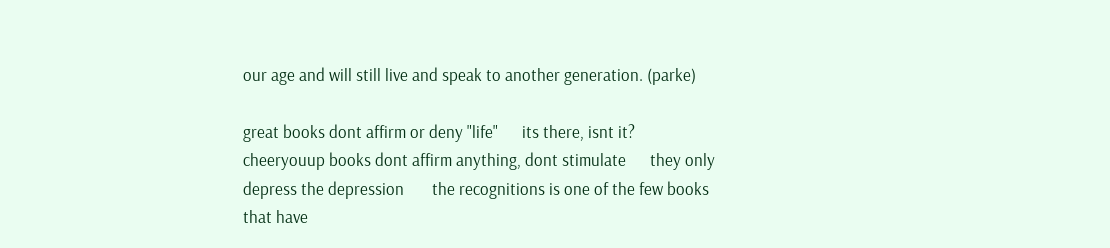our age and will still live and speak to another generation. (parke)

great books dont affirm or deny "life"      its there, isnt it?
cheeryouup books dont affirm anything, dont stimulate      they only
depress the depression       the recognitions is one of the few books
that have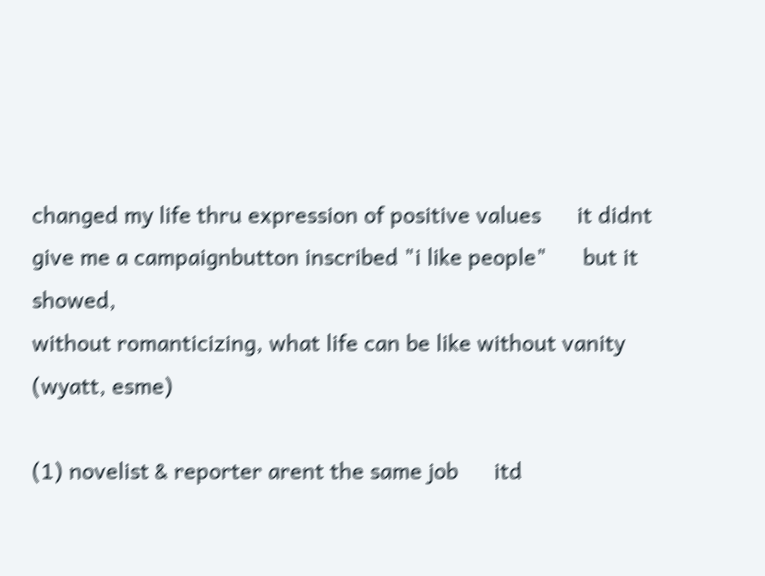changed my life thru expression of positive values      it didnt
give me a campaignbutton inscribed "i like people"      but it showed,
without romanticizing, what life can be like without vanity (wyatt, esme)

(1) novelist & reporter arent the same job      itd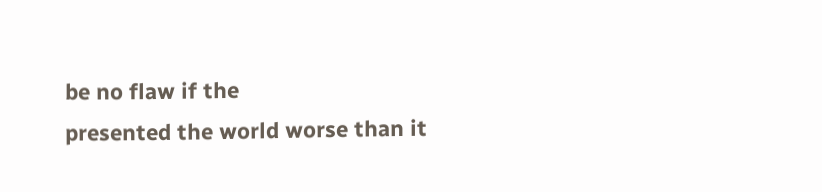be no flaw if the
presented the world worse than it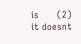is      (2) it doesnt